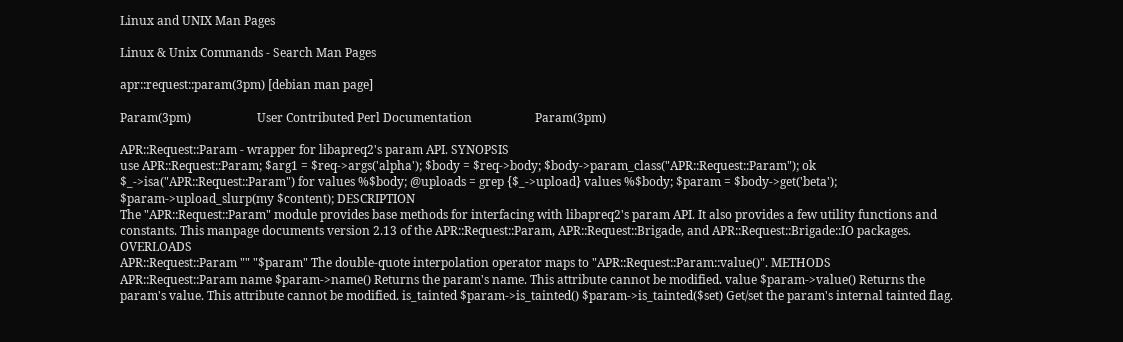Linux and UNIX Man Pages

Linux & Unix Commands - Search Man Pages

apr::request::param(3pm) [debian man page]

Param(3pm)                      User Contributed Perl Documentation                     Param(3pm)

APR::Request::Param - wrapper for libapreq2's param API. SYNOPSIS
use APR::Request::Param; $arg1 = $req->args('alpha'); $body = $req->body; $body->param_class("APR::Request::Param"); ok $_->isa("APR::Request::Param") for values %$body; @uploads = grep {$_->upload} values %$body; $param = $body->get('beta'); $param->upload_slurp(my $content); DESCRIPTION
The "APR::Request::Param" module provides base methods for interfacing with libapreq2's param API. It also provides a few utility functions and constants. This manpage documents version 2.13 of the APR::Request::Param, APR::Request::Brigade, and APR::Request::Brigade::IO packages. OVERLOADS
APR::Request::Param "" "$param" The double-quote interpolation operator maps to "APR::Request::Param::value()". METHODS
APR::Request::Param name $param->name() Returns the param's name. This attribute cannot be modified. value $param->value() Returns the param's value. This attribute cannot be modified. is_tainted $param->is_tainted() $param->is_tainted($set) Get/set the param's internal tainted flag.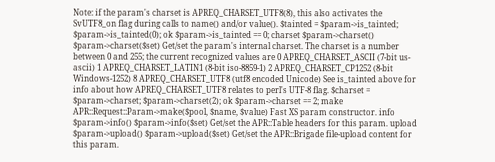Note: if the param's charset is APREQ_CHARSET_UTF8(8), this also activates the SvUTF8_on flag during calls to name() and/or value(). $tainted = $param->is_tainted; $param->is_tainted(0); ok $param->is_tainted == 0; charset $param->charset() $param->charset($set) Get/set the param's internal charset. The charset is a number between 0 and 255; the current recognized values are 0 APREQ_CHARSET_ASCII (7-bit us-ascii) 1 APREQ_CHARSET_LATIN1 (8-bit iso-8859-1) 2 APREQ_CHARSET_CP1252 (8-bit Windows-1252) 8 APREQ_CHARSET_UTF8 (utf8 encoded Unicode) See is_tainted above for info about how APREQ_CHARSET_UTF8 relates to perl's UTF-8 flag. $charset = $param->charset; $param->charset(2); ok $param->charset == 2; make APR::Request::Param->make($pool, $name, $value) Fast XS param constructor. info $param->info() $param->info($set) Get/set the APR::Table headers for this param. upload $param->upload() $param->upload($set) Get/set the APR::Brigade file-upload content for this param.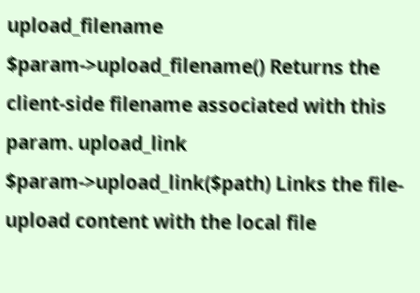upload_filename $param->upload_filename() Returns the client-side filename associated with this param. upload_link $param->upload_link($path) Links the file-upload content with the local file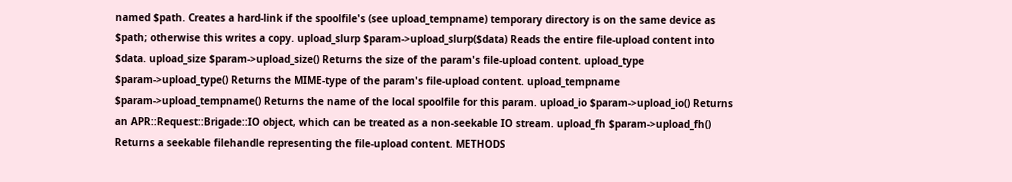named $path. Creates a hard-link if the spoolfile's (see upload_tempname) temporary directory is on the same device as $path; otherwise this writes a copy. upload_slurp $param->upload_slurp($data) Reads the entire file-upload content into $data. upload_size $param->upload_size() Returns the size of the param's file-upload content. upload_type $param->upload_type() Returns the MIME-type of the param's file-upload content. upload_tempname $param->upload_tempname() Returns the name of the local spoolfile for this param. upload_io $param->upload_io() Returns an APR::Request::Brigade::IO object, which can be treated as a non-seekable IO stream. upload_fh $param->upload_fh() Returns a seekable filehandle representing the file-upload content. METHODS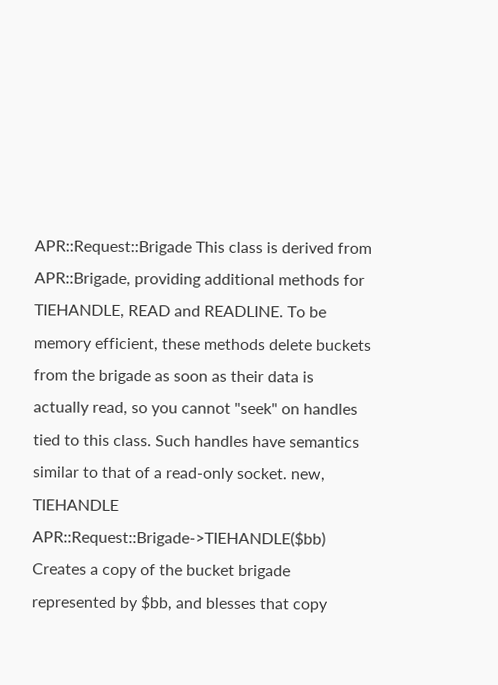APR::Request::Brigade This class is derived from APR::Brigade, providing additional methods for TIEHANDLE, READ and READLINE. To be memory efficient, these methods delete buckets from the brigade as soon as their data is actually read, so you cannot "seek" on handles tied to this class. Such handles have semantics similar to that of a read-only socket. new, TIEHANDLE APR::Request::Brigade->TIEHANDLE($bb) Creates a copy of the bucket brigade represented by $bb, and blesses that copy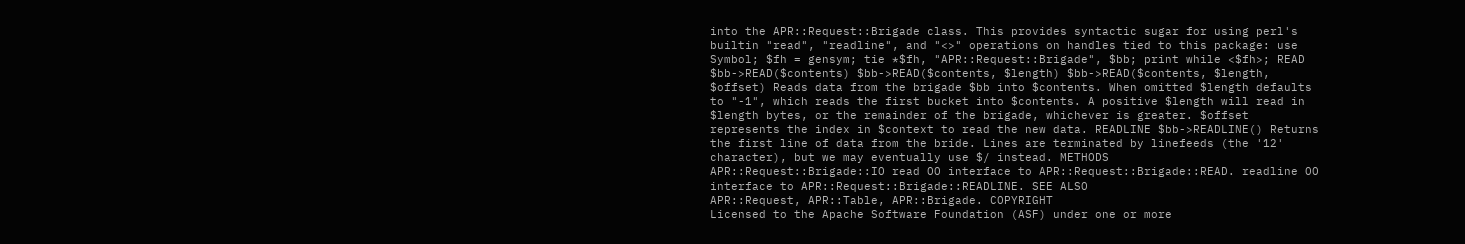into the APR::Request::Brigade class. This provides syntactic sugar for using perl's builtin "read", "readline", and "<>" operations on handles tied to this package: use Symbol; $fh = gensym; tie *$fh, "APR::Request::Brigade", $bb; print while <$fh>; READ $bb->READ($contents) $bb->READ($contents, $length) $bb->READ($contents, $length, $offset) Reads data from the brigade $bb into $contents. When omitted $length defaults to "-1", which reads the first bucket into $contents. A positive $length will read in $length bytes, or the remainder of the brigade, whichever is greater. $offset represents the index in $context to read the new data. READLINE $bb->READLINE() Returns the first line of data from the bride. Lines are terminated by linefeeds (the '12' character), but we may eventually use $/ instead. METHODS
APR::Request::Brigade::IO read OO interface to APR::Request::Brigade::READ. readline OO interface to APR::Request::Brigade::READLINE. SEE ALSO
APR::Request, APR::Table, APR::Brigade. COPYRIGHT
Licensed to the Apache Software Foundation (ASF) under one or more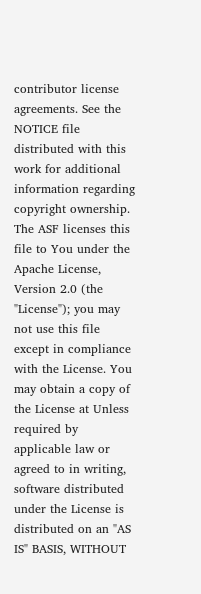contributor license agreements. See the NOTICE file distributed with this work for additional information regarding copyright ownership. The ASF licenses this file to You under the Apache License, Version 2.0 (the "License"); you may not use this file except in compliance with the License. You may obtain a copy of the License at Unless required by applicable law or agreed to in writing, software distributed under the License is distributed on an "AS IS" BASIS, WITHOUT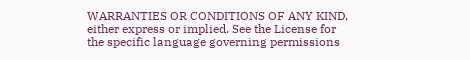WARRANTIES OR CONDITIONS OF ANY KIND, either express or implied. See the License for the specific language governing permissions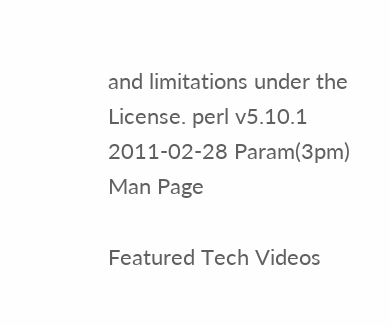and limitations under the License. perl v5.10.1 2011-02-28 Param(3pm)
Man Page

Featured Tech Videos